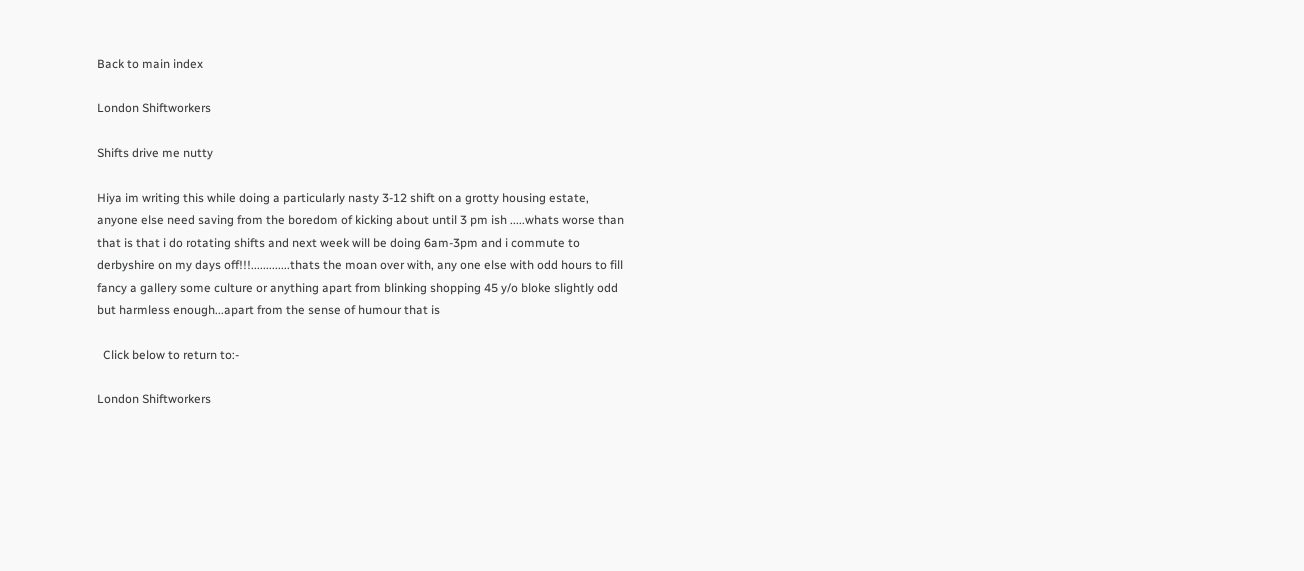Back to main index

London Shiftworkers

Shifts drive me nutty

Hiya im writing this while doing a particularly nasty 3-12 shift on a grotty housing estate, anyone else need saving from the boredom of kicking about until 3 pm ish .....whats worse than that is that i do rotating shifts and next week will be doing 6am-3pm and i commute to derbyshire on my days off!!!.............thats the moan over with, any one else with odd hours to fill fancy a gallery some culture or anything apart from blinking shopping 45 y/o bloke slightly odd but harmless enough...apart from the sense of humour that is

  Click below to return to:-

London Shiftworkers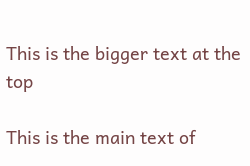This is the bigger text at the top

This is the main text of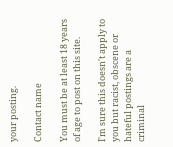your posting.

Contact name

You must be at least 18 years of age to post on this site.

I'm sure this doesn't apply to you but racist, obscene or hateful postings are a criminal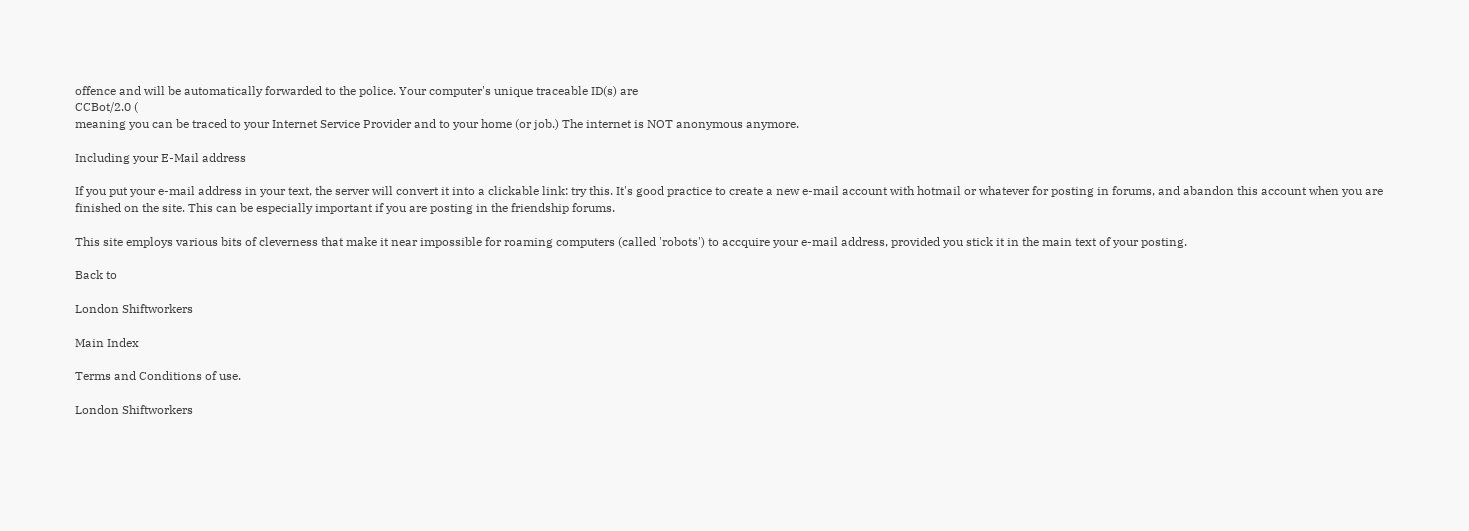offence and will be automatically forwarded to the police. Your computer's unique traceable ID(s) are
CCBot/2.0 (
meaning you can be traced to your Internet Service Provider and to your home (or job.) The internet is NOT anonymous anymore.

Including your E-Mail address

If you put your e-mail address in your text, the server will convert it into a clickable link: try this. It's good practice to create a new e-mail account with hotmail or whatever for posting in forums, and abandon this account when you are finished on the site. This can be especially important if you are posting in the friendship forums.

This site employs various bits of cleverness that make it near impossible for roaming computers (called 'robots') to accquire your e-mail address, provided you stick it in the main text of your posting.

Back to

London Shiftworkers

Main Index

Terms and Conditions of use.

London Shiftworkers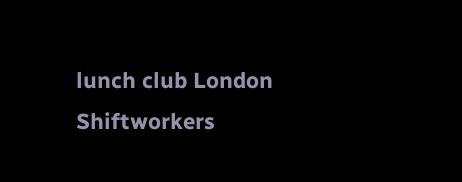lunch club London Shiftworkers